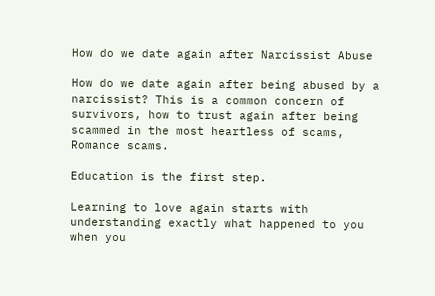How do we date again after Narcissist Abuse

How do we date again after being abused by a narcissist? This is a common concern of survivors, how to trust again after being scammed in the most heartless of scams, Romance scams.

Education is the first step.

Learning to love again starts with understanding exactly what happened to you when you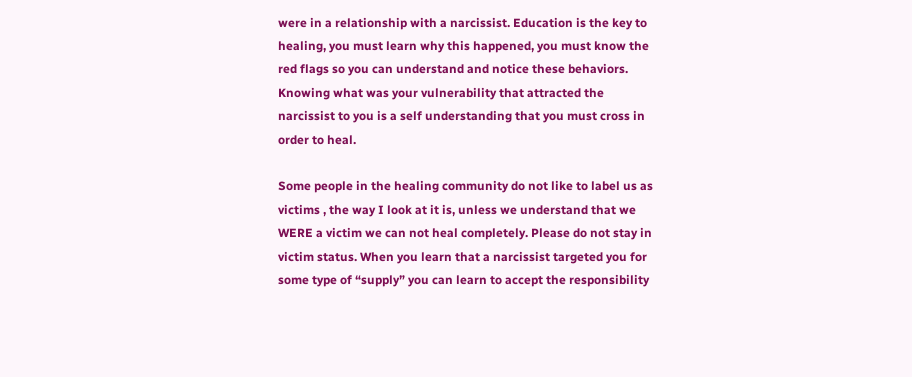were in a relationship with a narcissist. Education is the key to healing, you must learn why this happened, you must know the red flags so you can understand and notice these behaviors. Knowing what was your vulnerability that attracted the narcissist to you is a self understanding that you must cross in order to heal.

Some people in the healing community do not like to label us as victims , the way I look at it is, unless we understand that we WERE a victim we can not heal completely. Please do not stay in victim status. When you learn that a narcissist targeted you for some type of “supply” you can learn to accept the responsibility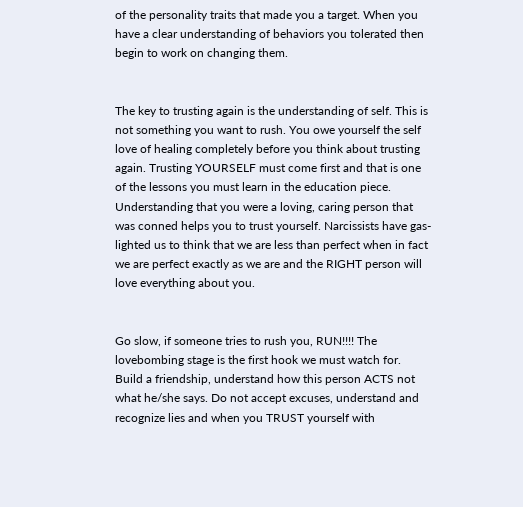of the personality traits that made you a target. When you have a clear understanding of behaviors you tolerated then begin to work on changing them.


The key to trusting again is the understanding of self. This is not something you want to rush. You owe yourself the self love of healing completely before you think about trusting again. Trusting YOURSELF must come first and that is one of the lessons you must learn in the education piece. Understanding that you were a loving, caring person that was conned helps you to trust yourself. Narcissists have gas-lighted us to think that we are less than perfect when in fact we are perfect exactly as we are and the RIGHT person will love everything about you.


Go slow, if someone tries to rush you, RUN!!!! The lovebombing stage is the first hook we must watch for. Build a friendship, understand how this person ACTS not what he/she says. Do not accept excuses, understand and recognize lies and when you TRUST yourself with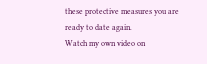these protective measures you are ready to date again.
Watch my own video on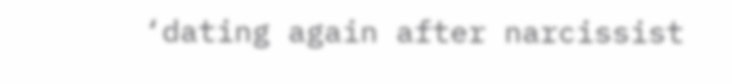‘dating again after narcissist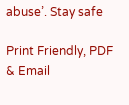abuse’. Stay safe

Print Friendly, PDF & Email